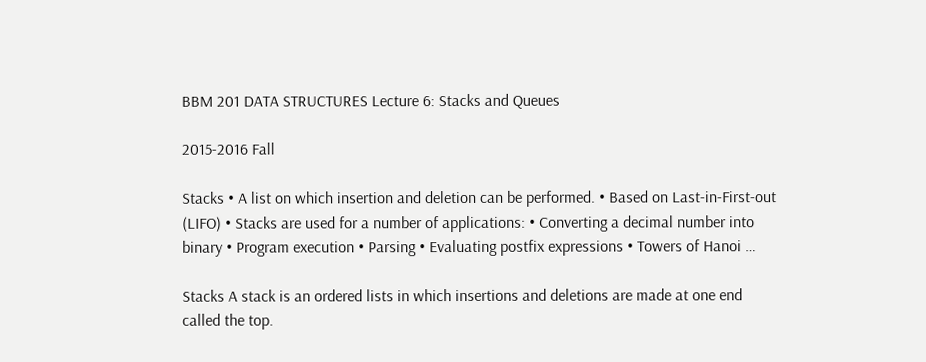BBM 201 DATA STRUCTURES Lecture 6: Stacks and Queues

2015-2016 Fall

Stacks • A list on which insertion and deletion can be performed. • Based on Last-in-First-out (LIFO) • Stacks are used for a number of applications: • Converting a decimal number into binary • Program execution • Parsing • Evaluating postfix expressions • Towers of Hanoi …

Stacks A stack is an ordered lists in which insertions and deletions are made at one end called the top.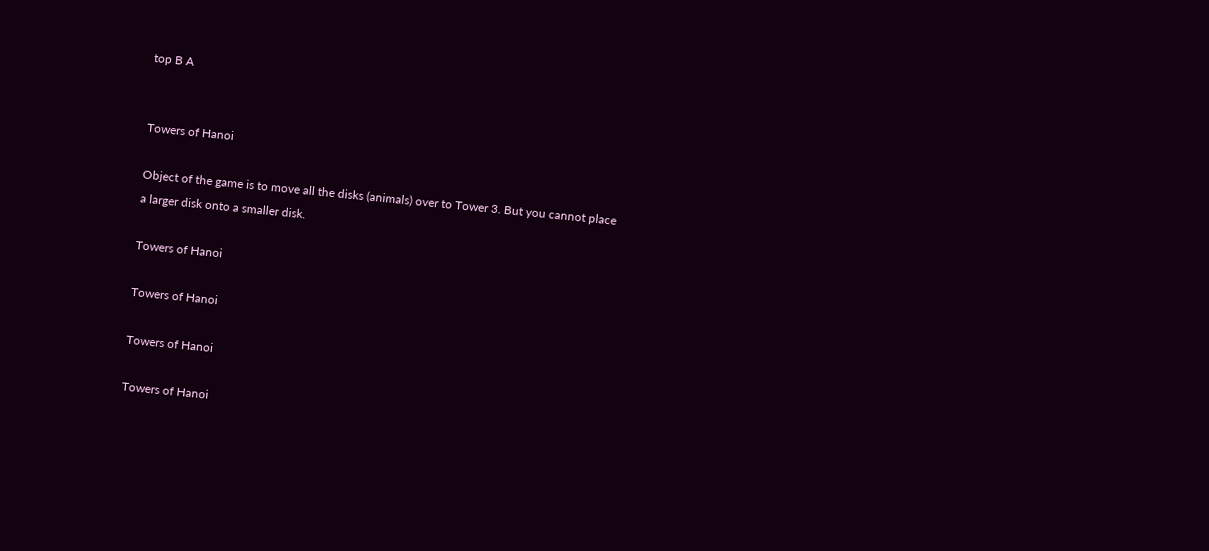top B A


Towers of Hanoi

Object of the game is to move all the disks (animals) over to Tower 3. But you cannot place a larger disk onto a smaller disk.

Towers of Hanoi

Towers of Hanoi

Towers of Hanoi

Towers of Hanoi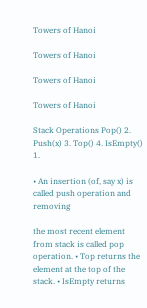Towers of Hanoi

Towers of Hanoi

Towers of Hanoi

Towers of Hanoi

Stack Operations Pop() 2. Push(x) 3. Top() 4. IsEmpty() 1.

• An insertion (of, say x) is called push operation and removing

the most recent element from stack is called pop operation. • Top returns the element at the top of the stack. • IsEmpty returns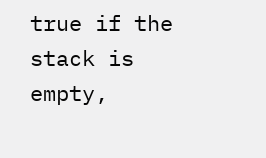true if the stack is empty,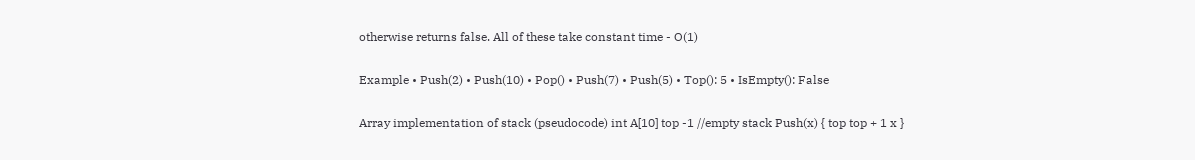otherwise returns false. All of these take constant time - O(1)

Example • Push(2) • Push(10) • Pop() • Push(7) • Push(5) • Top(): 5 • IsEmpty(): False

Array implementation of stack (pseudocode) int A[10] top -1 //empty stack Push(x) { top top + 1 x }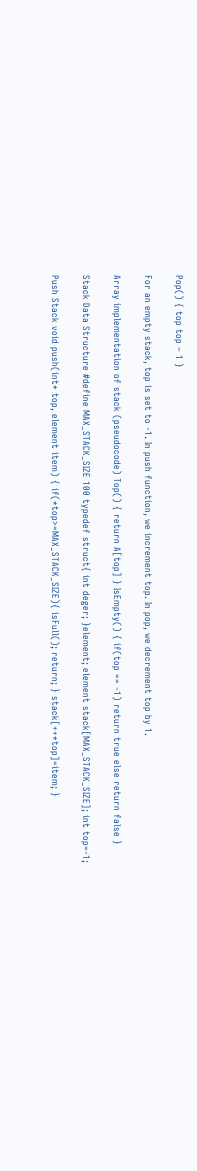Pop() { top top – 1 }

For an empty stack, top is set to -1. In push function, we increment top. In pop, we decrement top by 1.

Array implementation of stack (pseudocode) Top() { return A[top] } IsEmpty() { if(top == -1) return true else return false }

Stack Data Structure #define MAX_STACK_SIZE 100 typedef struct{ int deger; }element; element stack[MAX_STACK_SIZE]; int top=-1;

Push Stack void push(int* top, element item) { if(*top>=MAX_STACK_SIZE){ isFull(); return; } stack[++*top]=item; }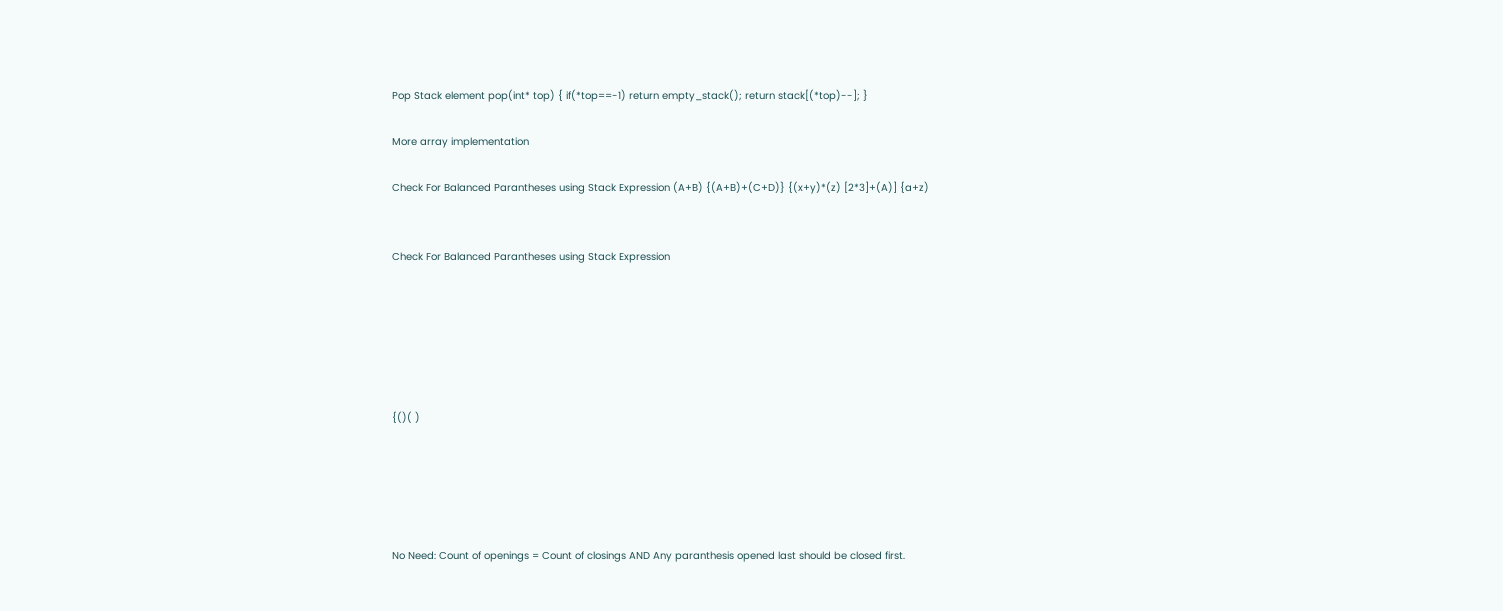Pop Stack element pop(int* top) { if(*top==-1) return empty_stack(); return stack[(*top)--]; }

More array implementation

Check For Balanced Parantheses using Stack Expression (A+B) {(A+B)+(C+D)} {(x+y)*(z) [2*3]+(A)] {a+z)


Check For Balanced Parantheses using Stack Expression






{()( )





No Need: Count of openings = Count of closings AND Any paranthesis opened last should be closed first.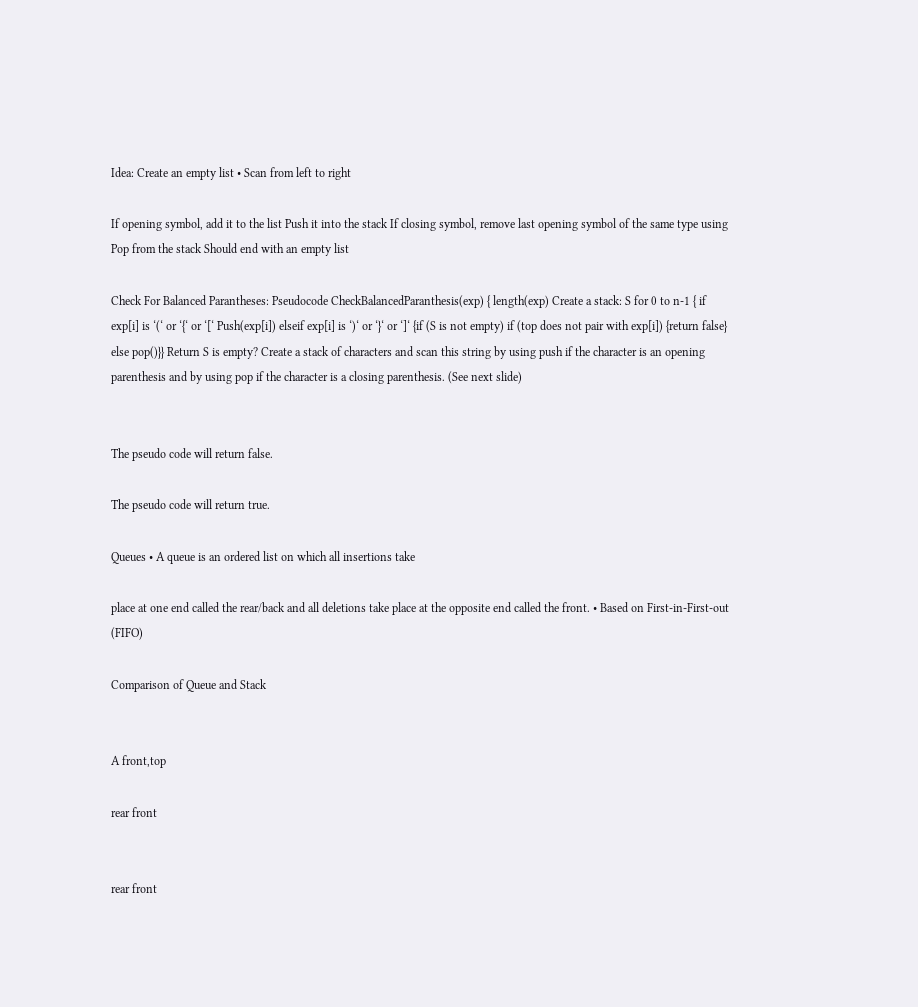Idea: Create an empty list • Scan from left to right

If opening symbol, add it to the list Push it into the stack If closing symbol, remove last opening symbol of the same type using Pop from the stack Should end with an empty list

Check For Balanced Parantheses: Pseudocode CheckBalancedParanthesis(exp) { length(exp) Create a stack: S for 0 to n-1 { if exp[i] is ‘(‘ or ‘{‘ or ‘[‘ Push(exp[i]) elseif exp[i] is ‘)‘ or ‘}‘ or ‘]‘ {if (S is not empty) if (top does not pair with exp[i]) {return false} else pop()}} Return S is empty? Create a stack of characters and scan this string by using push if the character is an opening parenthesis and by using pop if the character is a closing parenthesis. (See next slide)


The pseudo code will return false.

The pseudo code will return true.

Queues • A queue is an ordered list on which all insertions take

place at one end called the rear/back and all deletions take place at the opposite end called the front. • Based on First-in-First-out (FIFO)

Comparison of Queue and Stack


A front,top

rear front


rear front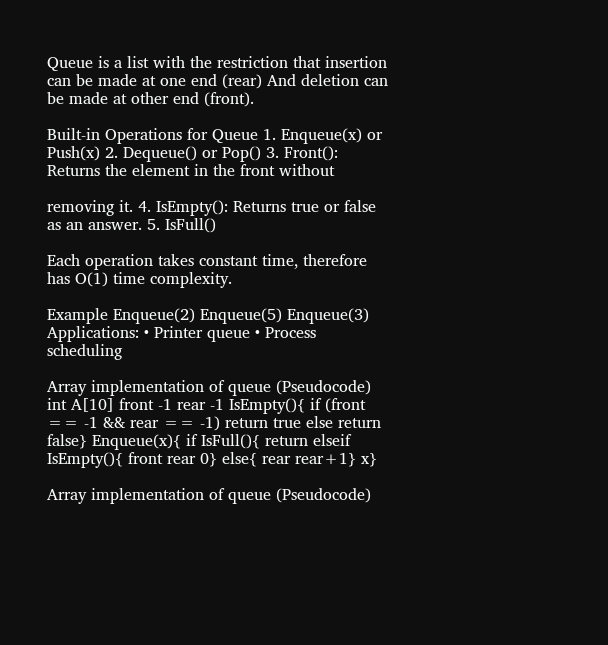Queue is a list with the restriction that insertion can be made at one end (rear) And deletion can be made at other end (front).

Built-in Operations for Queue 1. Enqueue(x) or Push(x) 2. Dequeue() or Pop() 3. Front(): Returns the element in the front without

removing it. 4. IsEmpty(): Returns true or false as an answer. 5. IsFull()

Each operation takes constant time, therefore has O(1) time complexity.

Example Enqueue(2) Enqueue(5) Enqueue(3) Applications: • Printer queue • Process scheduling

Array implementation of queue (Pseudocode) int A[10] front -1 rear -1 IsEmpty(){ if (front == -1 && rear == -1) return true else return false} Enqueue(x){ if IsFull(){ return elseif IsEmpty(){ front rear 0} else{ rear rear+1} x}

Array implementation of queue (Pseudocode)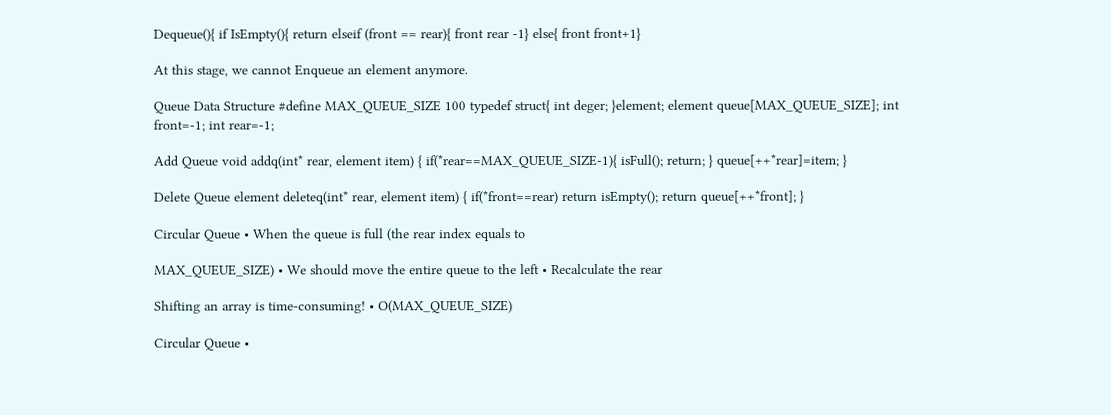Dequeue(){ if IsEmpty(){ return elseif (front == rear){ front rear -1} else{ front front+1}

At this stage, we cannot Enqueue an element anymore.

Queue Data Structure #define MAX_QUEUE_SIZE 100 typedef struct{ int deger; }element; element queue[MAX_QUEUE_SIZE]; int front=-1; int rear=-1;

Add Queue void addq(int* rear, element item) { if(*rear==MAX_QUEUE_SIZE-1){ isFull(); return; } queue[++*rear]=item; }

Delete Queue element deleteq(int* rear, element item) { if(*front==rear) return isEmpty(); return queue[++*front]; }

Circular Queue • When the queue is full (the rear index equals to

MAX_QUEUE_SIZE) • We should move the entire queue to the left • Recalculate the rear

Shifting an array is time-consuming! • O(MAX_QUEUE_SIZE)

Circular Queue •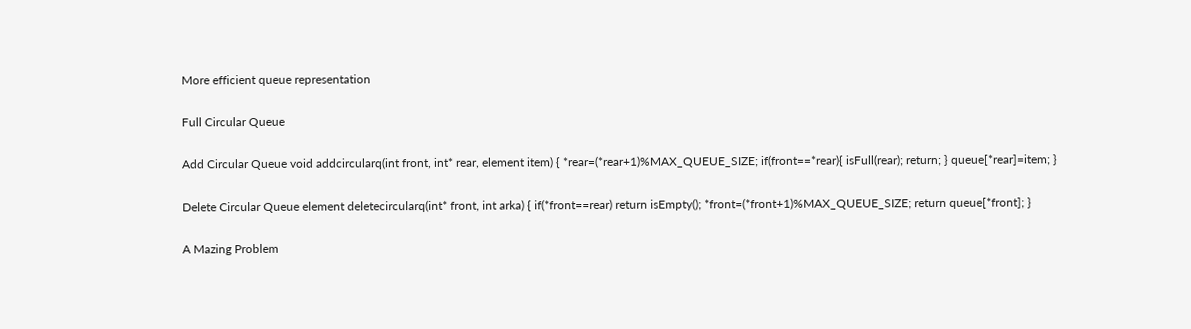More efficient queue representation

Full Circular Queue

Add Circular Queue void addcircularq(int front, int* rear, element item) { *rear=(*rear+1)%MAX_QUEUE_SIZE; if(front==*rear){ isFull(rear); return; } queue[*rear]=item; }

Delete Circular Queue element deletecircularq(int* front, int arka) { if(*front==rear) return isEmpty(); *front=(*front+1)%MAX_QUEUE_SIZE; return queue[*front]; }

A Mazing Problem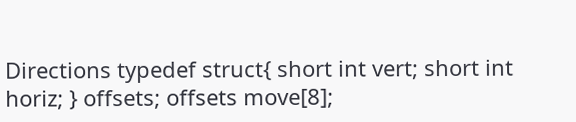Directions typedef struct{ short int vert; short int horiz; } offsets; offsets move[8];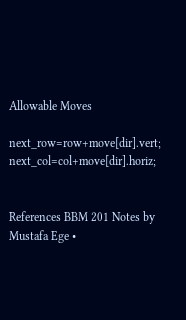Allowable Moves

next_row=row+move[dir].vert; next_col=col+move[dir].horiz;


References BBM 201 Notes by Mustafa Ege •